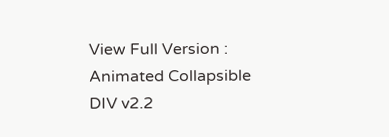View Full Version : Animated Collapsible DIV v2.2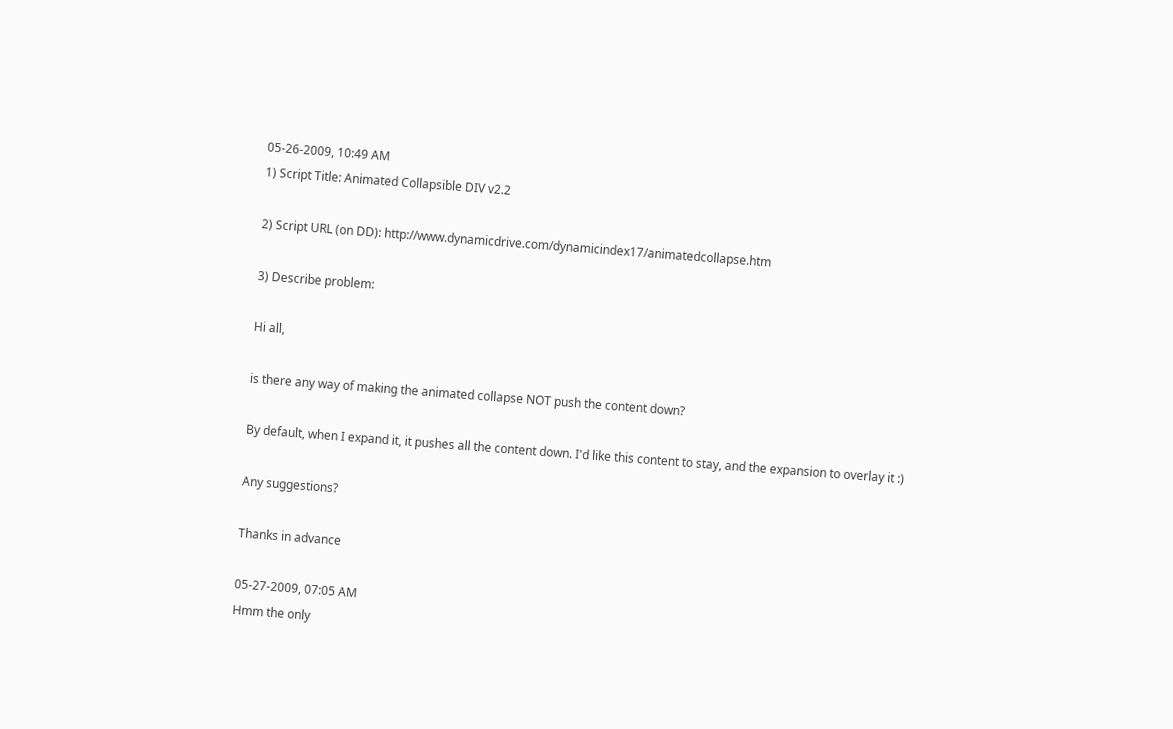05-26-2009, 10:49 AM
1) Script Title: Animated Collapsible DIV v2.2

2) Script URL (on DD): http://www.dynamicdrive.com/dynamicindex17/animatedcollapse.htm

3) Describe problem:

Hi all,

is there any way of making the animated collapse NOT push the content down?

By default, when I expand it, it pushes all the content down. I'd like this content to stay, and the expansion to overlay it :)

Any suggestions?

Thanks in advance

05-27-2009, 07:05 AM
Hmm the only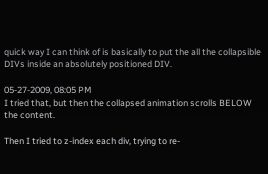quick way I can think of is basically to put the all the collapsible DIVs inside an absolutely positioned DIV.

05-27-2009, 08:05 PM
I tried that, but then the collapsed animation scrolls BELOW the content.

Then I tried to z-index each div, trying to re-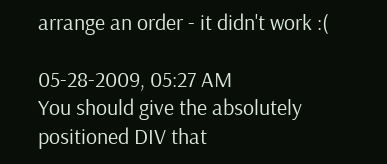arrange an order - it didn't work :(

05-28-2009, 05:27 AM
You should give the absolutely positioned DIV that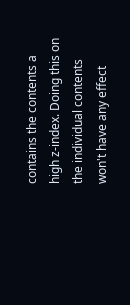contains the contents a high z-index. Doing this on the individual contents won't have any effect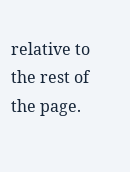relative to the rest of the page.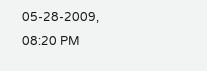05-28-2009, 08:20 PM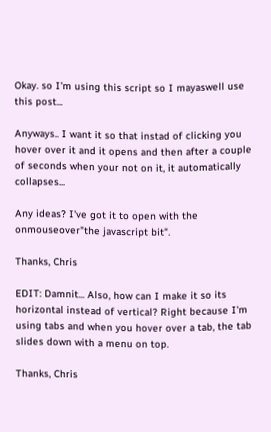Okay. so I'm using this script so I mayaswell use this post...

Anyways.. I want it so that instad of clicking you hover over it and it opens and then after a couple of seconds when your not on it, it automatically collapses...

Any ideas? I've got it to open with the onmouseover"the javascript bit".

Thanks, Chris

EDIT: Damnit... Also, how can I make it so its horizontal instead of vertical? Right because I'm using tabs and when you hover over a tab, the tab slides down with a menu on top.

Thanks, Chris